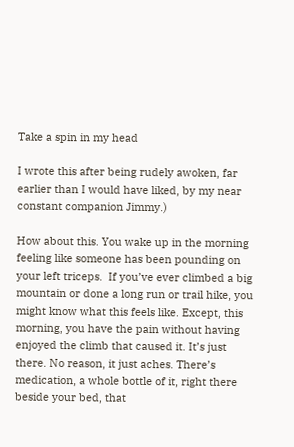Take a spin in my head

I wrote this after being rudely awoken, far earlier than I would have liked, by my near constant companion Jimmy.)

How about this. You wake up in the morning feeling like someone has been pounding on your left triceps.  If you’ve ever climbed a big mountain or done a long run or trail hike, you might know what this feels like. Except, this morning, you have the pain without having enjoyed the climb that caused it. It’s just there. No reason, it just aches. There’s medication, a whole bottle of it, right there beside your bed, that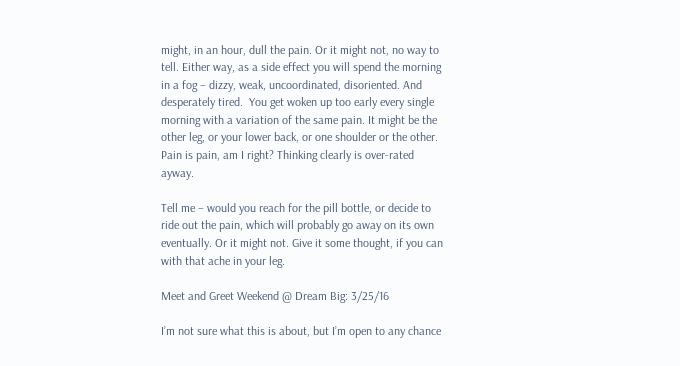might, in an hour, dull the pain. Or it might not, no way to tell. Either way, as a side effect you will spend the morning in a fog – dizzy, weak, uncoordinated, disoriented. And desperately tired.  You get woken up too early every single morning with a variation of the same pain. It might be the other leg, or your lower back, or one shoulder or the other. Pain is pain, am I right? Thinking clearly is over-rated ayway.

Tell me – would you reach for the pill bottle, or decide to ride out the pain, which will probably go away on its own eventually. Or it might not. Give it some thought, if you can with that ache in your leg.

Meet and Greet Weekend @ Dream Big: 3/25/16

I’m not sure what this is about, but I’m open to any chance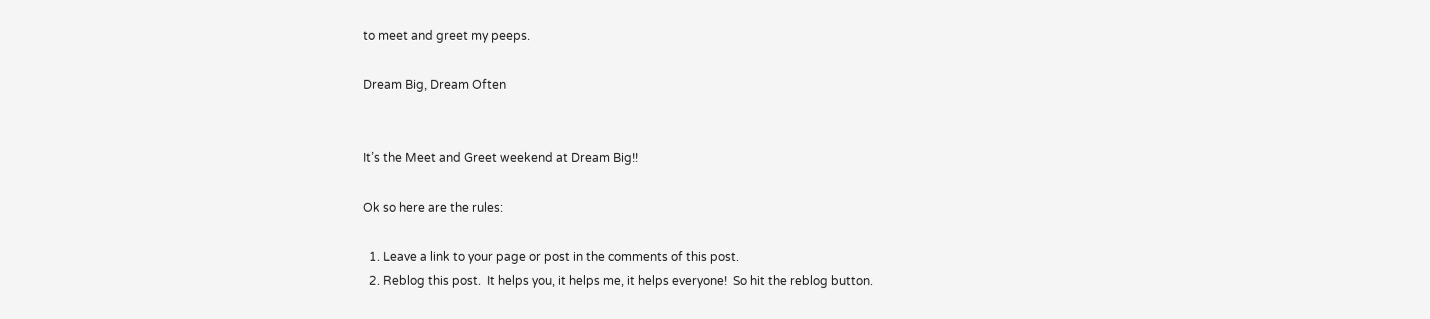to meet and greet my peeps.

Dream Big, Dream Often


It’s the Meet and Greet weekend at Dream Big!!

Ok so here are the rules:

  1. Leave a link to your page or post in the comments of this post.
  2. Reblog this post.  It helps you, it helps me, it helps everyone!  So hit the reblog button.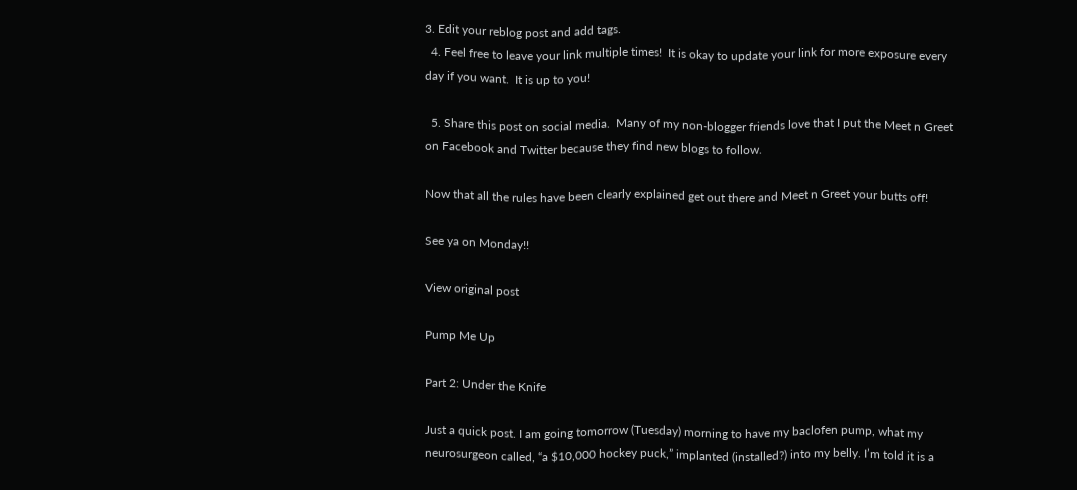3. Edit your reblog post and add tags.
  4. Feel free to leave your link multiple times!  It is okay to update your link for more exposure every day if you want.  It is up to you!

  5. Share this post on social media.  Many of my non-blogger friends love that I put the Meet n Greet on Facebook and Twitter because they find new blogs to follow.

Now that all the rules have been clearly explained get out there and Meet n Greet your butts off!

See ya on Monday!!

View original post

Pump Me Up

Part 2: Under the Knife

Just a quick post. I am going tomorrow (Tuesday) morning to have my baclofen pump, what my neurosurgeon called, “a $10,000 hockey puck,” implanted (installed?) into my belly. I’m told it is a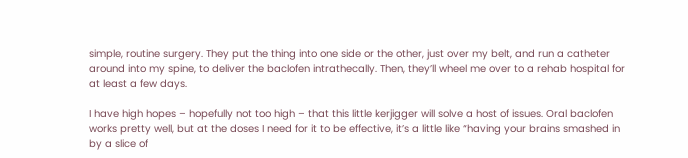simple, routine surgery. They put the thing into one side or the other, just over my belt, and run a catheter around into my spine, to deliver the baclofen intrathecally. Then, they’ll wheel me over to a rehab hospital for at least a few days.

I have high hopes – hopefully not too high – that this little kerjigger will solve a host of issues. Oral baclofen works pretty well, but at the doses I need for it to be effective, it’s a little like “having your brains smashed in by a slice of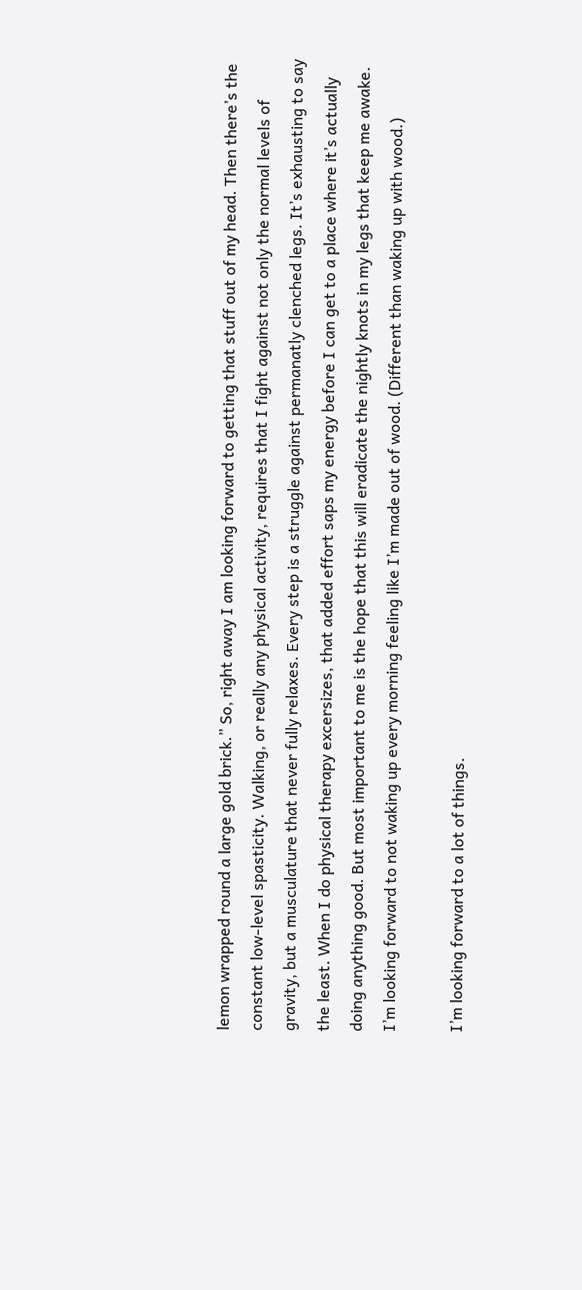lemon wrapped round a large gold brick.” So, right away I am looking forward to getting that stuff out of my head. Then there’s the constant low-level spasticity. Walking, or really any physical activity, requires that I fight against not only the normal levels of gravity, but a musculature that never fully relaxes. Every step is a struggle against permanatly clenched legs. It’s exhausting to say the least. When I do physical therapy excersizes, that added effort saps my energy before I can get to a place where it’s actually doing anything good. But most important to me is the hope that this will eradicate the nightly knots in my legs that keep me awake.  I’m looking forward to not waking up every morning feeling like I’m made out of wood. (Different than waking up with wood.)

I’m looking forward to a lot of things.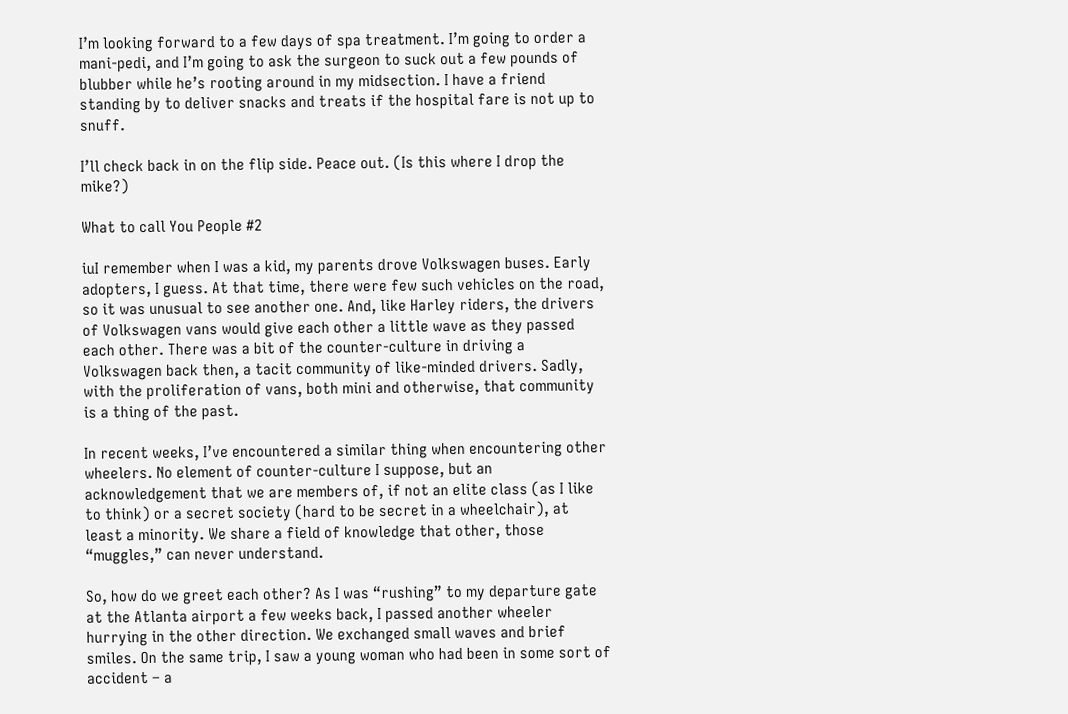I’m looking forward to a few days of spa treatment. I’m going to order a mani-pedi, and I’m going to ask the surgeon to suck out a few pounds of blubber while he’s rooting around in my midsection. I have a friend standing by to deliver snacks and treats if the hospital fare is not up to snuff.

I’ll check back in on the flip side. Peace out. (Is this where I drop the mike?)

What to call You People #2

iuI remember when I was a kid, my parents drove Volkswagen buses. Early adopters, I guess. At that time, there were few such vehicles on the road, so it was unusual to see another one. And, like Harley riders, the drivers of Volkswagen vans would give each other a little wave as they passed each other. There was a bit of the counter-culture in driving a Volkswagen back then, a tacit community of like-minded drivers. Sadly, with the proliferation of vans, both mini and otherwise, that community is a thing of the past.

In recent weeks, I’ve encountered a similar thing when encountering other wheelers. No element of counter-culture I suppose, but an acknowledgement that we are members of, if not an elite class (as I like to think) or a secret society (hard to be secret in a wheelchair), at least a minority. We share a field of knowledge that other, those “muggles,” can never understand.

So, how do we greet each other? As I was “rushing” to my departure gate at the Atlanta airport a few weeks back, I passed another wheeler hurrying in the other direction. We exchanged small waves and brief smiles. On the same trip, I saw a young woman who had been in some sort of accident – a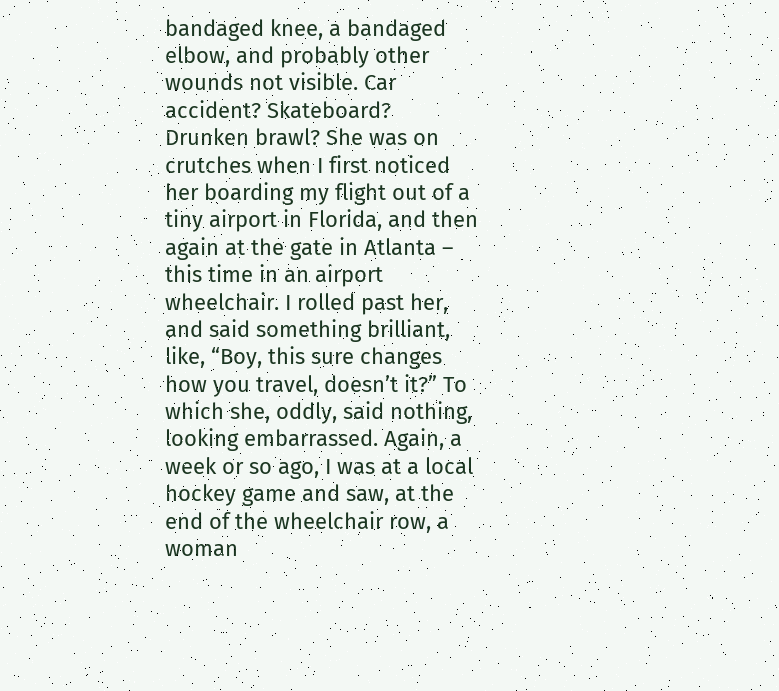bandaged knee, a bandaged elbow, and probably other wounds not visible. Car accident? Skateboard? Drunken brawl? She was on crutches when I first noticed her boarding my flight out of a tiny airport in Florida, and then again at the gate in Atlanta – this time in an airport wheelchair. I rolled past her, and said something brilliant, like, “Boy, this sure changes how you travel, doesn’t it?” To which she, oddly, said nothing, looking embarrassed. Again, a week or so ago, I was at a local hockey game and saw, at the end of the wheelchair row, a woman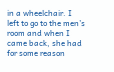in a wheelchair. I left to go to the men’s room and when I came back, she had for some reason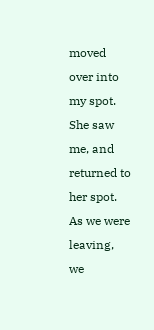moved over into my spot. She saw me, and returned to her spot. As we were leaving, we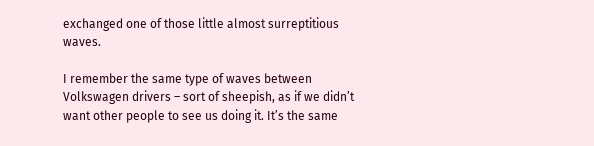exchanged one of those little almost surreptitious waves.

I remember the same type of waves between Volkswagen drivers – sort of sheepish, as if we didn’t want other people to see us doing it. It’s the same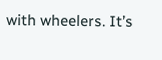with wheelers. It’s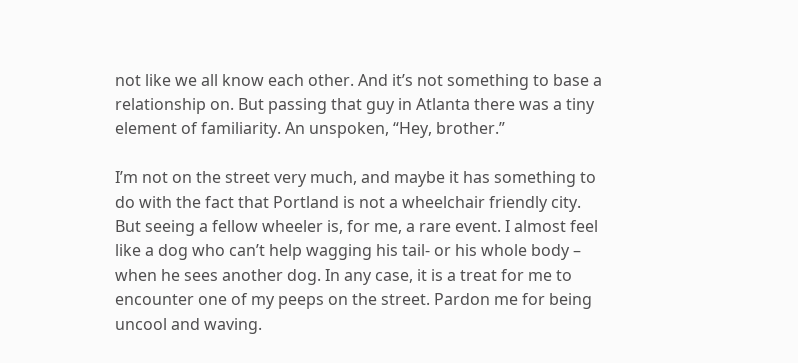not like we all know each other. And it’s not something to base a relationship on. But passing that guy in Atlanta there was a tiny element of familiarity. An unspoken, “Hey, brother.”

I’m not on the street very much, and maybe it has something to do with the fact that Portland is not a wheelchair friendly city. But seeing a fellow wheeler is, for me, a rare event. I almost feel like a dog who can’t help wagging his tail- or his whole body – when he sees another dog. In any case, it is a treat for me to encounter one of my peeps on the street. Pardon me for being uncool and waving.